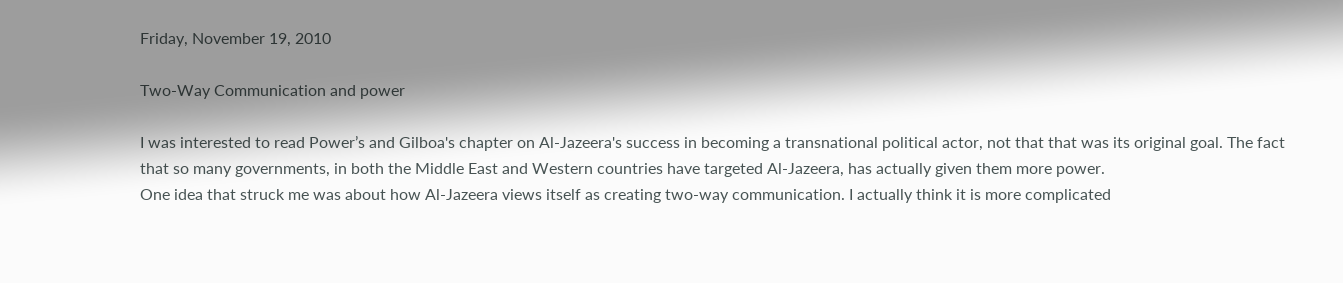Friday, November 19, 2010

Two-Way Communication and power

I was interested to read Power’s and Gilboa's chapter on Al-Jazeera's success in becoming a transnational political actor, not that that was its original goal. The fact that so many governments, in both the Middle East and Western countries have targeted Al-Jazeera, has actually given them more power.
One idea that struck me was about how Al-Jazeera views itself as creating two-way communication. I actually think it is more complicated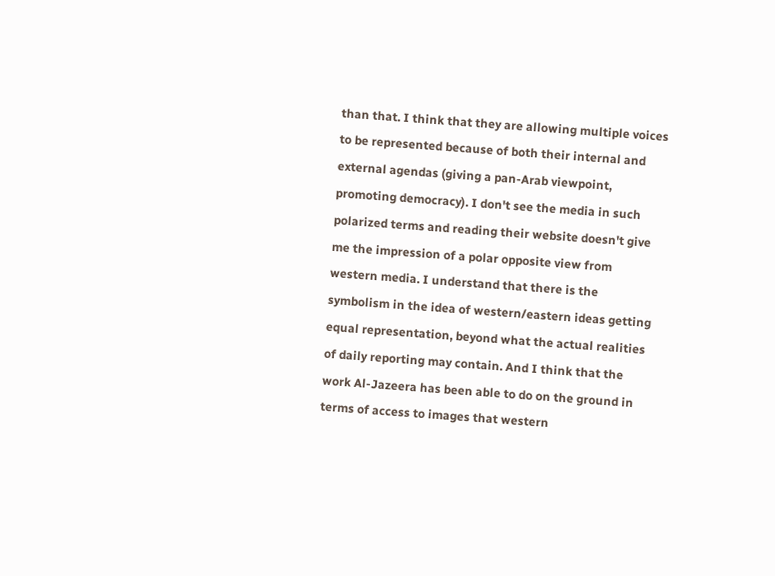than that. I think that they are allowing multiple voices to be represented because of both their internal and external agendas (giving a pan-Arab viewpoint, promoting democracy). I don't see the media in such polarized terms and reading their website doesn't give me the impression of a polar opposite view from western media. I understand that there is the symbolism in the idea of western/eastern ideas getting equal representation, beyond what the actual realities of daily reporting may contain. And I think that the work Al-Jazeera has been able to do on the ground in terms of access to images that western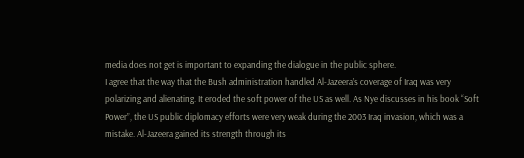media does not get is important to expanding the dialogue in the public sphere.
I agree that the way that the Bush administration handled Al-Jazeera’s coverage of Iraq was very polarizing and alienating. It eroded the soft power of the US as well. As Nye discusses in his book “Soft Power”, the US public diplomacy efforts were very weak during the 2003 Iraq invasion, which was a mistake. Al-Jazeera gained its strength through its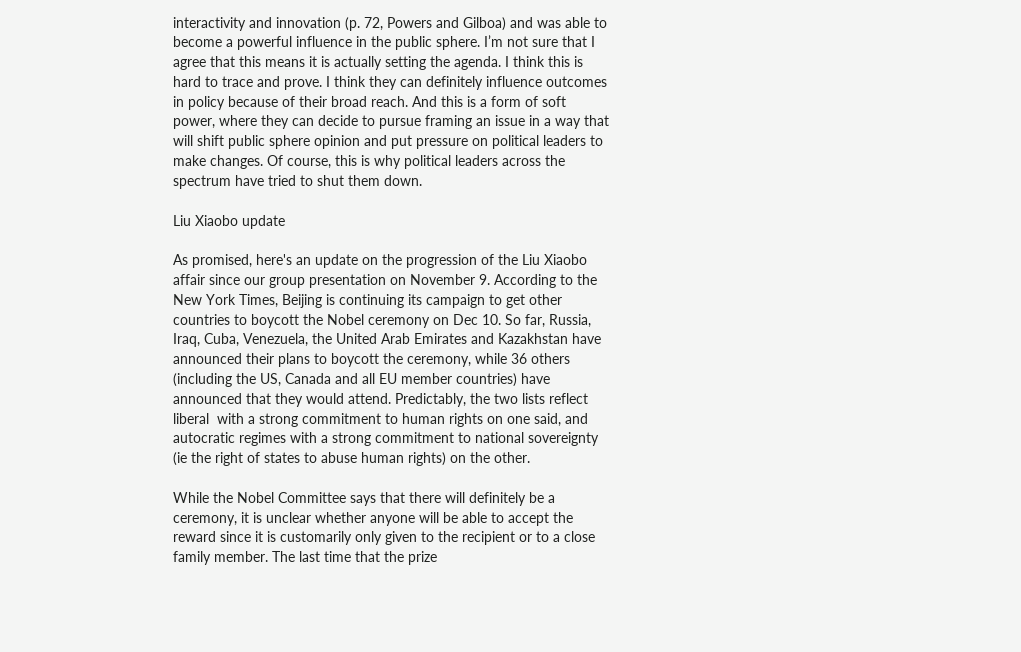interactivity and innovation (p. 72, Powers and Gilboa) and was able to become a powerful influence in the public sphere. I’m not sure that I agree that this means it is actually setting the agenda. I think this is hard to trace and prove. I think they can definitely influence outcomes in policy because of their broad reach. And this is a form of soft power, where they can decide to pursue framing an issue in a way that will shift public sphere opinion and put pressure on political leaders to make changes. Of course, this is why political leaders across the spectrum have tried to shut them down.

Liu Xiaobo update

As promised, here's an update on the progression of the Liu Xiaobo affair since our group presentation on November 9. According to the New York Times, Beijing is continuing its campaign to get other countries to boycott the Nobel ceremony on Dec 10. So far, Russia, Iraq, Cuba, Venezuela, the United Arab Emirates and Kazakhstan have announced their plans to boycott the ceremony, while 36 others (including the US, Canada and all EU member countries) have announced that they would attend. Predictably, the two lists reflect liberal  with a strong commitment to human rights on one said, and autocratic regimes with a strong commitment to national sovereignty (ie the right of states to abuse human rights) on the other.

While the Nobel Committee says that there will definitely be a ceremony, it is unclear whether anyone will be able to accept the reward since it is customarily only given to the recipient or to a close family member. The last time that the prize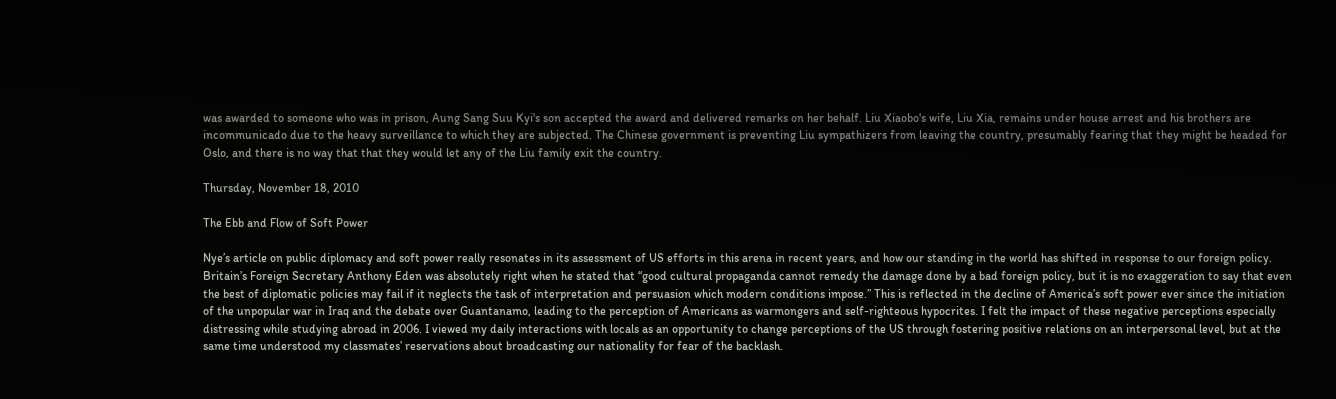was awarded to someone who was in prison, Aung Sang Suu Kyi's son accepted the award and delivered remarks on her behalf. Liu Xiaobo's wife, Liu Xia, remains under house arrest and his brothers are incommunicado due to the heavy surveillance to which they are subjected. The Chinese government is preventing Liu sympathizers from leaving the country, presumably fearing that they might be headed for Oslo, and there is no way that that they would let any of the Liu family exit the country.

Thursday, November 18, 2010

The Ebb and Flow of Soft Power

Nye’s article on public diplomacy and soft power really resonates in its assessment of US efforts in this arena in recent years, and how our standing in the world has shifted in response to our foreign policy. Britain’s Foreign Secretary Anthony Eden was absolutely right when he stated that “good cultural propaganda cannot remedy the damage done by a bad foreign policy, but it is no exaggeration to say that even the best of diplomatic policies may fail if it neglects the task of interpretation and persuasion which modern conditions impose.” This is reflected in the decline of America’s soft power ever since the initiation of the unpopular war in Iraq and the debate over Guantanamo, leading to the perception of Americans as warmongers and self-righteous hypocrites. I felt the impact of these negative perceptions especially distressing while studying abroad in 2006. I viewed my daily interactions with locals as an opportunity to change perceptions of the US through fostering positive relations on an interpersonal level, but at the same time understood my classmates’ reservations about broadcasting our nationality for fear of the backlash.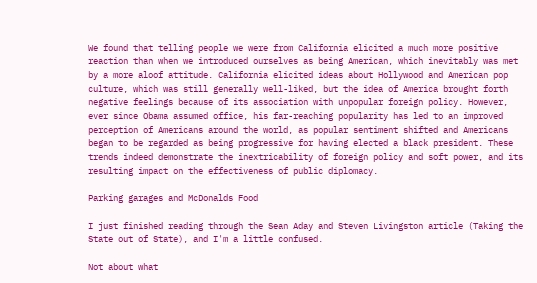We found that telling people we were from California elicited a much more positive reaction than when we introduced ourselves as being American, which inevitably was met by a more aloof attitude. California elicited ideas about Hollywood and American pop culture, which was still generally well-liked, but the idea of America brought forth negative feelings because of its association with unpopular foreign policy. However, ever since Obama assumed office, his far-reaching popularity has led to an improved perception of Americans around the world, as popular sentiment shifted and Americans began to be regarded as being progressive for having elected a black president. These trends indeed demonstrate the inextricability of foreign policy and soft power, and its resulting impact on the effectiveness of public diplomacy.

Parking garages and McDonalds Food

I just finished reading through the Sean Aday and Steven Livingston article (Taking the State out of State), and I'm a little confused.

Not about what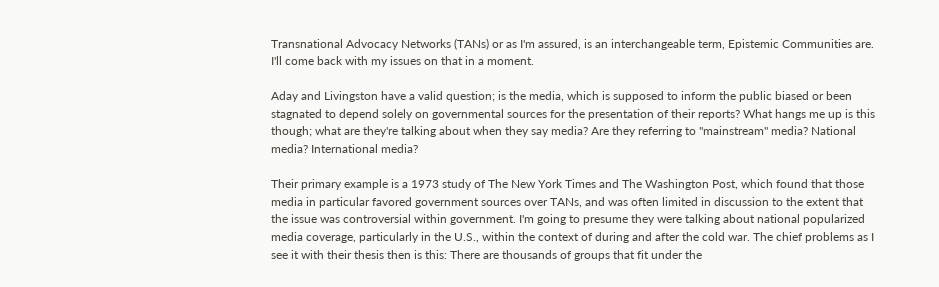Transnational Advocacy Networks (TANs) or as I'm assured, is an interchangeable term, Epistemic Communities are. I'll come back with my issues on that in a moment.

Aday and Livingston have a valid question; is the media, which is supposed to inform the public biased or been stagnated to depend solely on governmental sources for the presentation of their reports? What hangs me up is this though; what are they're talking about when they say media? Are they referring to "mainstream" media? National media? International media?

Their primary example is a 1973 study of The New York Times and The Washington Post, which found that those media in particular favored government sources over TANs, and was often limited in discussion to the extent that the issue was controversial within government. I'm going to presume they were talking about national popularized media coverage, particularly in the U.S., within the context of during and after the cold war. The chief problems as I see it with their thesis then is this: There are thousands of groups that fit under the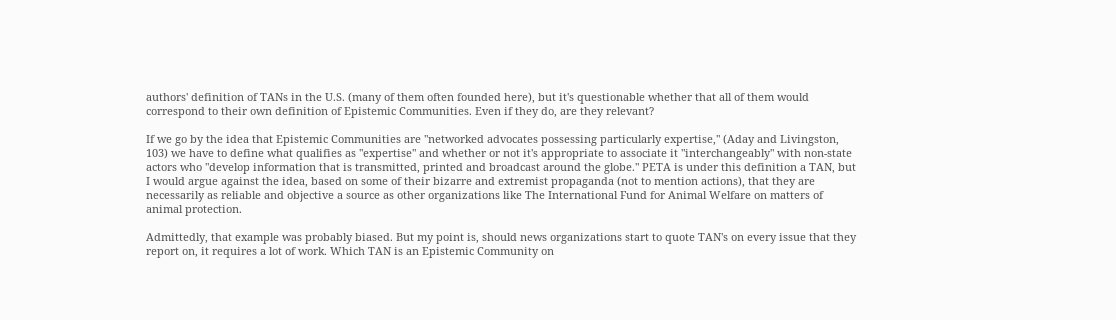authors' definition of TANs in the U.S. (many of them often founded here), but it's questionable whether that all of them would correspond to their own definition of Epistemic Communities. Even if they do, are they relevant?

If we go by the idea that Epistemic Communities are "networked advocates possessing particularly expertise," (Aday and Livingston, 103) we have to define what qualifies as "expertise" and whether or not it's appropriate to associate it "interchangeably" with non-state actors who "develop information that is transmitted, printed and broadcast around the globe." PETA is under this definition a TAN, but I would argue against the idea, based on some of their bizarre and extremist propaganda (not to mention actions), that they are necessarily as reliable and objective a source as other organizations like The International Fund for Animal Welfare on matters of animal protection.

Admittedly, that example was probably biased. But my point is, should news organizations start to quote TAN's on every issue that they report on, it requires a lot of work. Which TAN is an Epistemic Community on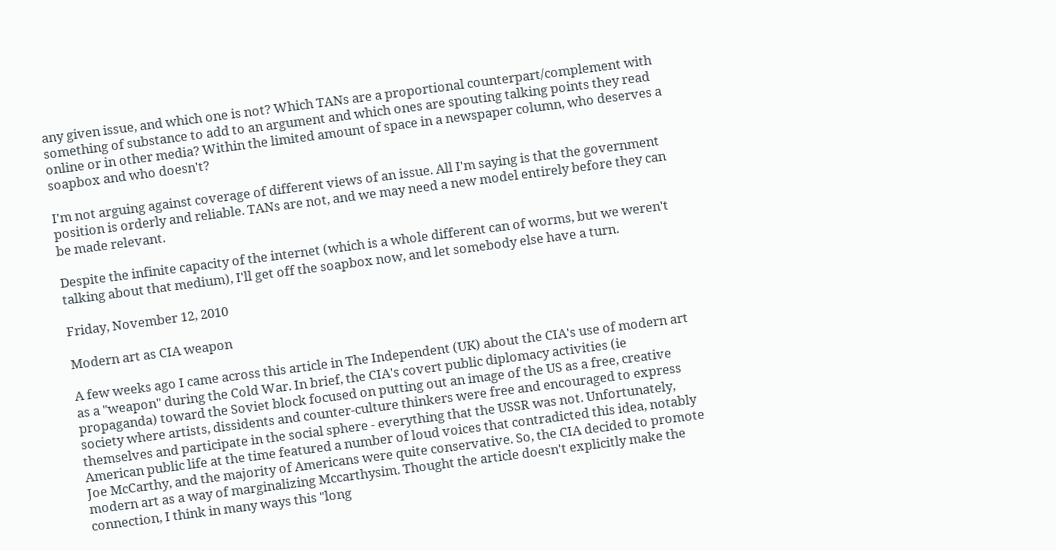any given issue, and which one is not? Which TANs are a proportional counterpart/complement with something of substance to add to an argument and which ones are spouting talking points they read online or in other media? Within the limited amount of space in a newspaper column, who deserves a soapbox and who doesn't?

I'm not arguing against coverage of different views of an issue. All I'm saying is that the government position is orderly and reliable. TANs are not, and we may need a new model entirely before they can be made relevant.

Despite the infinite capacity of the internet (which is a whole different can of worms, but we weren't talking about that medium), I'll get off the soapbox now, and let somebody else have a turn.

Friday, November 12, 2010

Modern art as CIA weapon

A few weeks ago I came across this article in The Independent (UK) about the CIA's use of modern art as a "weapon" during the Cold War. In brief, the CIA's covert public diplomacy activities (ie propaganda) toward the Soviet block focused on putting out an image of the US as a free, creative society where artists, dissidents and counter-culture thinkers were free and encouraged to express themselves and participate in the social sphere - everything that the USSR was not. Unfortunately, American public life at the time featured a number of loud voices that contradicted this idea, notably Joe McCarthy, and the majority of Americans were quite conservative. So, the CIA decided to promote modern art as a way of marginalizing Mccarthysim. Thought the article doesn't explicitly make the connection, I think in many ways this "long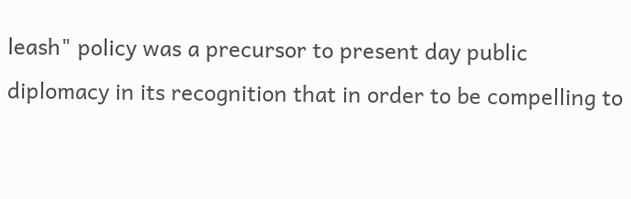leash" policy was a precursor to present day public diplomacy in its recognition that in order to be compelling to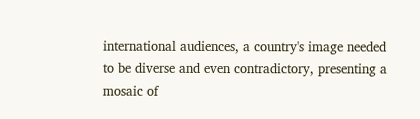international audiences, a country's image needed to be diverse and even contradictory, presenting a mosaic of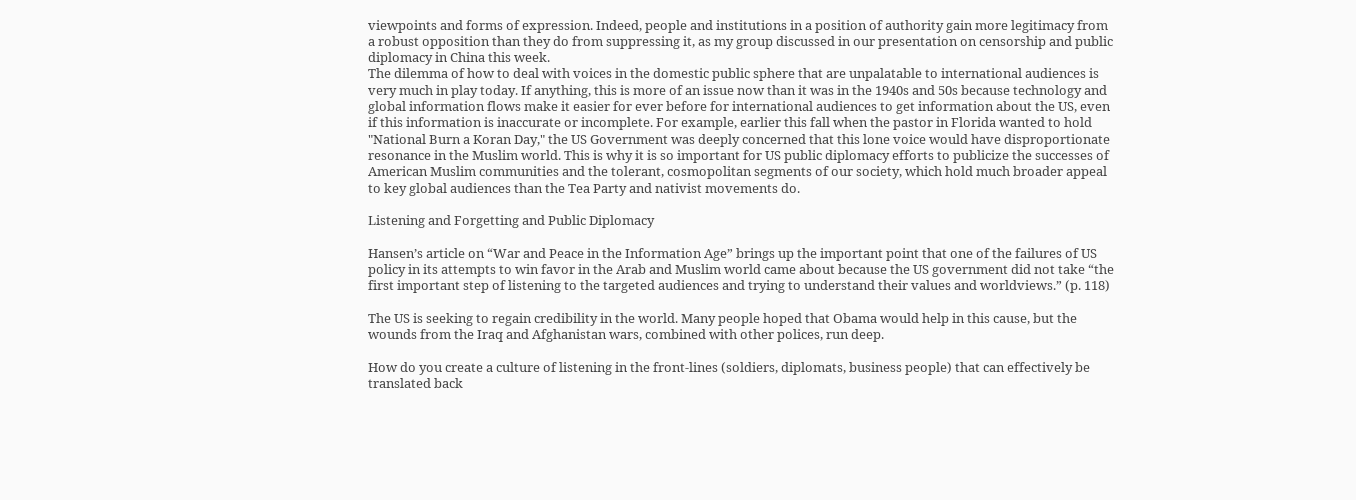viewpoints and forms of expression. Indeed, people and institutions in a position of authority gain more legitimacy from a robust opposition than they do from suppressing it, as my group discussed in our presentation on censorship and public diplomacy in China this week.
The dilemma of how to deal with voices in the domestic public sphere that are unpalatable to international audiences is very much in play today. If anything, this is more of an issue now than it was in the 1940s and 50s because technology and global information flows make it easier for ever before for international audiences to get information about the US, even if this information is inaccurate or incomplete. For example, earlier this fall when the pastor in Florida wanted to hold "National Burn a Koran Day," the US Government was deeply concerned that this lone voice would have disproportionate resonance in the Muslim world. This is why it is so important for US public diplomacy efforts to publicize the successes of American Muslim communities and the tolerant, cosmopolitan segments of our society, which hold much broader appeal to key global audiences than the Tea Party and nativist movements do.

Listening and Forgetting and Public Diplomacy

Hansen’s article on “War and Peace in the Information Age” brings up the important point that one of the failures of US policy in its attempts to win favor in the Arab and Muslim world came about because the US government did not take “the first important step of listening to the targeted audiences and trying to understand their values and worldviews.” (p. 118)

The US is seeking to regain credibility in the world. Many people hoped that Obama would help in this cause, but the wounds from the Iraq and Afghanistan wars, combined with other polices, run deep.

How do you create a culture of listening in the front-lines (soldiers, diplomats, business people) that can effectively be translated back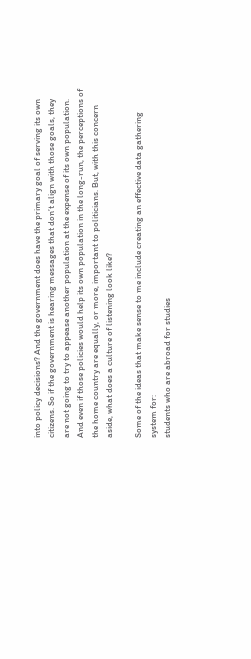into policy decisions? And the government does have the primary goal of serving its own citizens. So if the government is hearing messages that don’t align with those goals, they are not going to try to appease another population at the expense of its own population. And even if those policies would help its own population in the long-run, the perceptions of the home country are equally, or more, important to politicians. But, with this concern aside, what does a culture of listening look like?

Some of the ideas that make sense to me include creating an effective data gathering system for:
students who are abroad for studies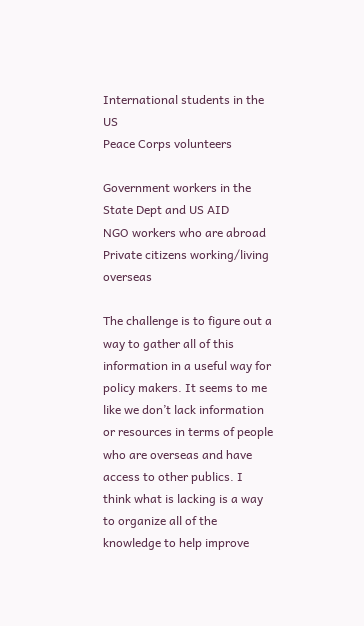International students in the US
Peace Corps volunteers

Government workers in the State Dept and US AID
NGO workers who are abroad
Private citizens working/living overseas

The challenge is to figure out a way to gather all of this information in a useful way for policy makers. It seems to me like we don’t lack information or resources in terms of people who are overseas and have access to other publics. I think what is lacking is a way to organize all of the knowledge to help improve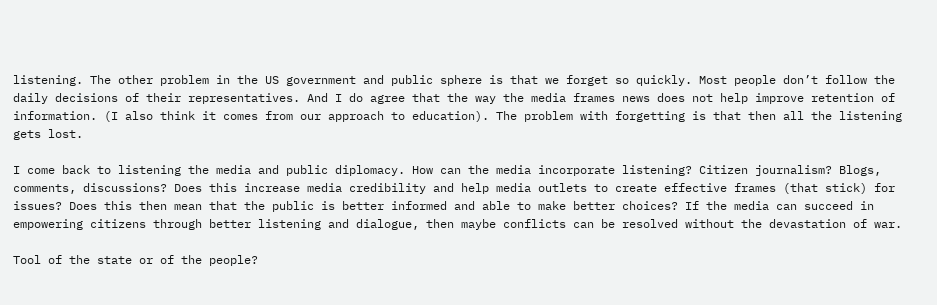listening. The other problem in the US government and public sphere is that we forget so quickly. Most people don’t follow the daily decisions of their representatives. And I do agree that the way the media frames news does not help improve retention of information. (I also think it comes from our approach to education). The problem with forgetting is that then all the listening gets lost.

I come back to listening the media and public diplomacy. How can the media incorporate listening? Citizen journalism? Blogs, comments, discussions? Does this increase media credibility and help media outlets to create effective frames (that stick) for issues? Does this then mean that the public is better informed and able to make better choices? If the media can succeed in empowering citizens through better listening and dialogue, then maybe conflicts can be resolved without the devastation of war.

Tool of the state or of the people?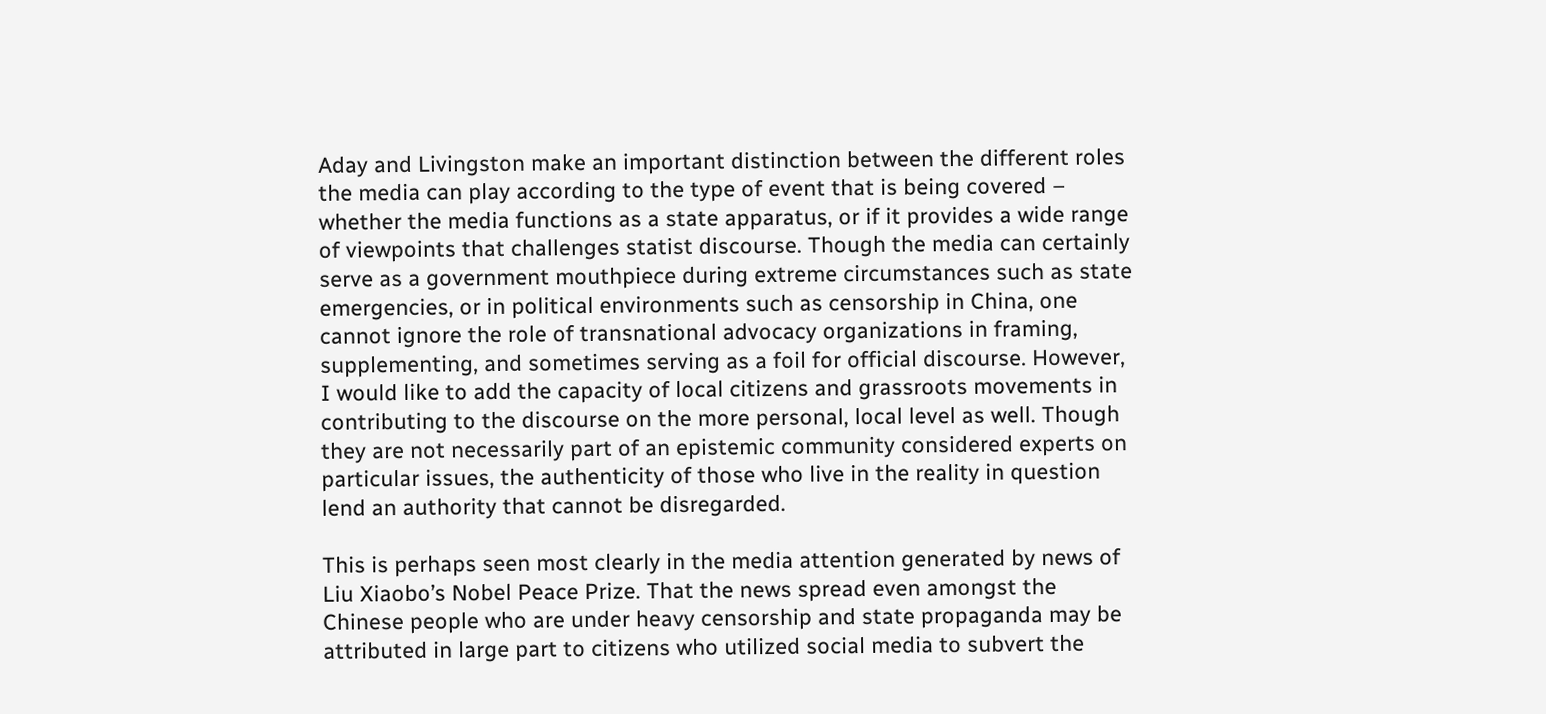Aday and Livingston make an important distinction between the different roles the media can play according to the type of event that is being covered – whether the media functions as a state apparatus, or if it provides a wide range of viewpoints that challenges statist discourse. Though the media can certainly serve as a government mouthpiece during extreme circumstances such as state emergencies, or in political environments such as censorship in China, one cannot ignore the role of transnational advocacy organizations in framing, supplementing, and sometimes serving as a foil for official discourse. However, I would like to add the capacity of local citizens and grassroots movements in contributing to the discourse on the more personal, local level as well. Though they are not necessarily part of an epistemic community considered experts on particular issues, the authenticity of those who live in the reality in question lend an authority that cannot be disregarded.

This is perhaps seen most clearly in the media attention generated by news of Liu Xiaobo’s Nobel Peace Prize. That the news spread even amongst the Chinese people who are under heavy censorship and state propaganda may be attributed in large part to citizens who utilized social media to subvert the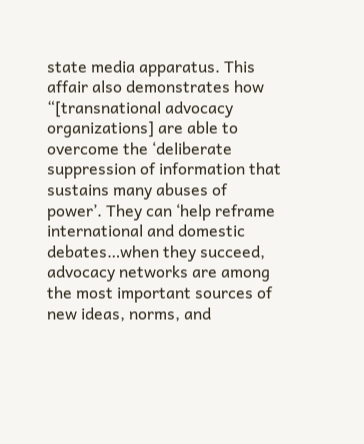state media apparatus. This affair also demonstrates how “[transnational advocacy organizations] are able to overcome the ‘deliberate suppression of information that sustains many abuses of power’. They can ‘help reframe international and domestic debates…when they succeed, advocacy networks are among the most important sources of new ideas, norms, and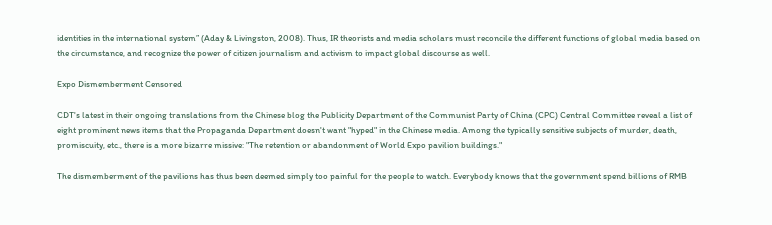identities in the international system” (Aday & Livingston, 2008). Thus, IR theorists and media scholars must reconcile the different functions of global media based on the circumstance, and recognize the power of citizen journalism and activism to impact global discourse as well.

Expo Dismemberment Censored

CDT's latest in their ongoing translations from the Chinese blog the Publicity Department of the Communist Party of China (CPC) Central Committee reveal a list of eight prominent news items that the Propaganda Department doesn't want "hyped" in the Chinese media. Among the typically sensitive subjects of murder, death, promiscuity, etc., there is a more bizarre missive: "The retention or abandonment of World Expo pavilion buildings."

The dismemberment of the pavilions has thus been deemed simply too painful for the people to watch. Everybody knows that the government spend billions of RMB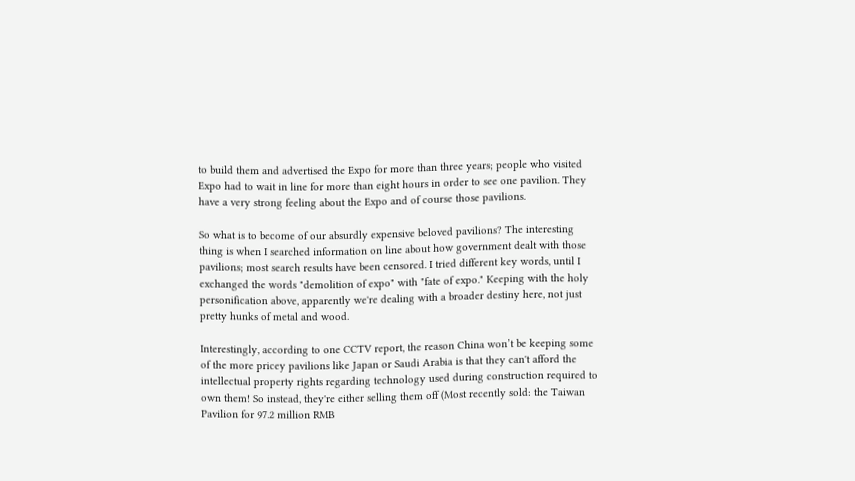to build them and advertised the Expo for more than three years; people who visited Expo had to wait in line for more than eight hours in order to see one pavilion. They have a very strong feeling about the Expo and of course those pavilions.

So what is to become of our absurdly expensive beloved pavilions? The interesting thing is when I searched information on line about how government dealt with those pavilions; most search results have been censored. I tried different key words, until I exchanged the words "demolition of expo" with "fate of expo." Keeping with the holy personification above, apparently we're dealing with a broader destiny here, not just pretty hunks of metal and wood.

Interestingly, according to one CCTV report, the reason China won’t be keeping some of the more pricey pavilions like Japan or Saudi Arabia is that they can't afford the intellectual property rights regarding technology used during construction required to own them! So instead, they're either selling them off (Most recently sold: the Taiwan Pavilion for 97.2 million RMB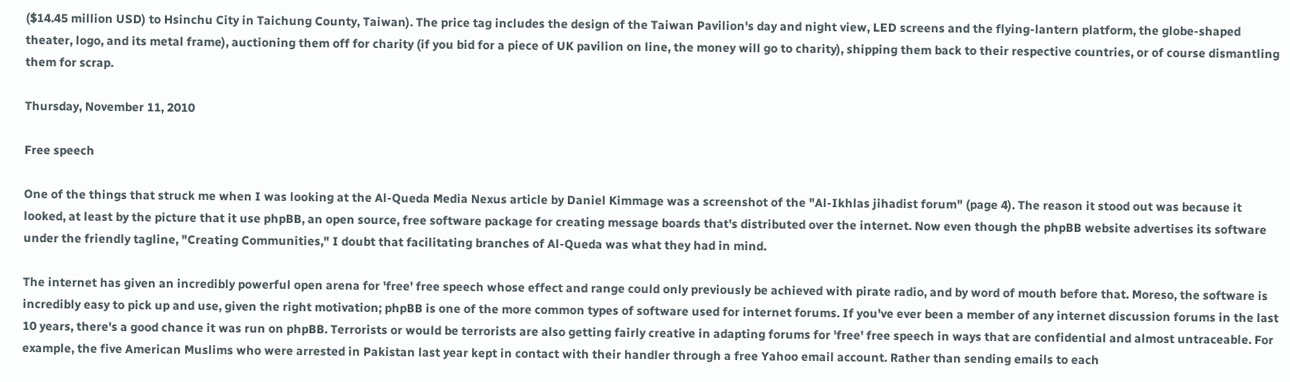($14.45 million USD) to Hsinchu City in Taichung County, Taiwan). The price tag includes the design of the Taiwan Pavilion's day and night view, LED screens and the flying-lantern platform, the globe-shaped theater, logo, and its metal frame), auctioning them off for charity (if you bid for a piece of UK pavilion on line, the money will go to charity), shipping them back to their respective countries, or of course dismantling them for scrap.

Thursday, November 11, 2010

Free speech

One of the things that struck me when I was looking at the Al-Queda Media Nexus article by Daniel Kimmage was a screenshot of the "Al-Ikhlas jihadist forum" (page 4). The reason it stood out was because it looked, at least by the picture that it use phpBB, an open source, free software package for creating message boards that's distributed over the internet. Now even though the phpBB website advertises its software under the friendly tagline, "Creating Communities," I doubt that facilitating branches of Al-Queda was what they had in mind.

The internet has given an incredibly powerful open arena for 'free' free speech whose effect and range could only previously be achieved with pirate radio, and by word of mouth before that. Moreso, the software is incredibly easy to pick up and use, given the right motivation; phpBB is one of the more common types of software used for internet forums. If you've ever been a member of any internet discussion forums in the last 10 years, there's a good chance it was run on phpBB. Terrorists or would be terrorists are also getting fairly creative in adapting forums for 'free' free speech in ways that are confidential and almost untraceable. For example, the five American Muslims who were arrested in Pakistan last year kept in contact with their handler through a free Yahoo email account. Rather than sending emails to each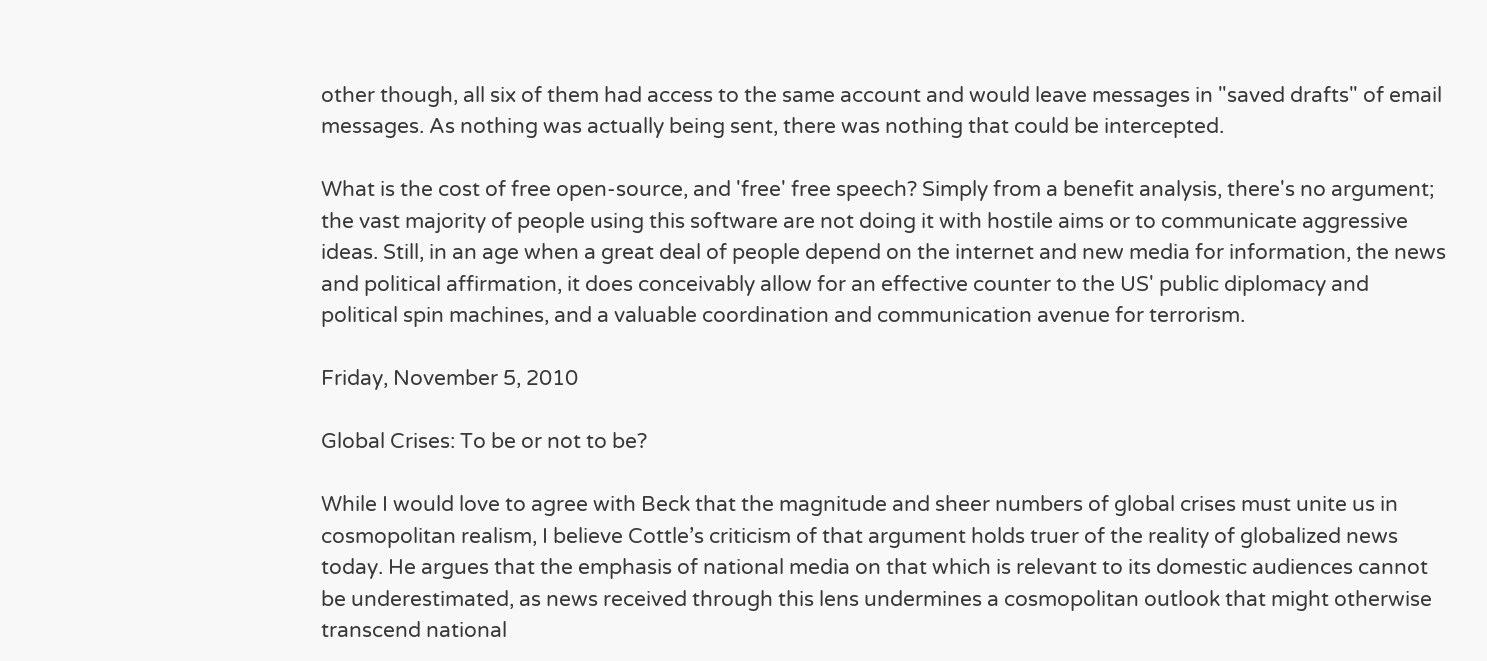other though, all six of them had access to the same account and would leave messages in "saved drafts" of email messages. As nothing was actually being sent, there was nothing that could be intercepted.

What is the cost of free open-source, and 'free' free speech? Simply from a benefit analysis, there's no argument; the vast majority of people using this software are not doing it with hostile aims or to communicate aggressive ideas. Still, in an age when a great deal of people depend on the internet and new media for information, the news and political affirmation, it does conceivably allow for an effective counter to the US' public diplomacy and political spin machines, and a valuable coordination and communication avenue for terrorism.

Friday, November 5, 2010

Global Crises: To be or not to be?

While I would love to agree with Beck that the magnitude and sheer numbers of global crises must unite us in cosmopolitan realism, I believe Cottle’s criticism of that argument holds truer of the reality of globalized news today. He argues that the emphasis of national media on that which is relevant to its domestic audiences cannot be underestimated, as news received through this lens undermines a cosmopolitan outlook that might otherwise transcend national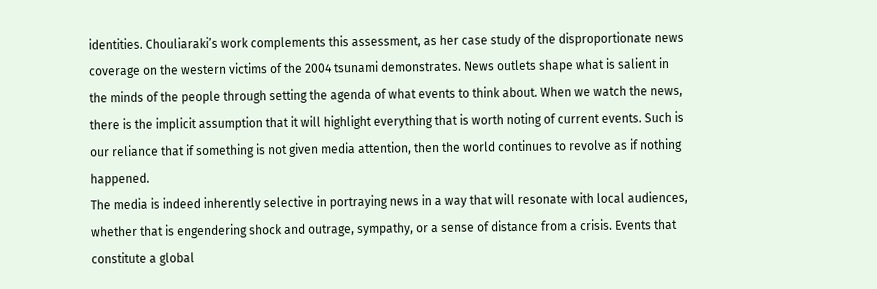identities. Chouliaraki’s work complements this assessment, as her case study of the disproportionate news coverage on the western victims of the 2004 tsunami demonstrates. News outlets shape what is salient in the minds of the people through setting the agenda of what events to think about. When we watch the news, there is the implicit assumption that it will highlight everything that is worth noting of current events. Such is our reliance that if something is not given media attention, then the world continues to revolve as if nothing happened.
The media is indeed inherently selective in portraying news in a way that will resonate with local audiences, whether that is engendering shock and outrage, sympathy, or a sense of distance from a crisis. Events that constitute a global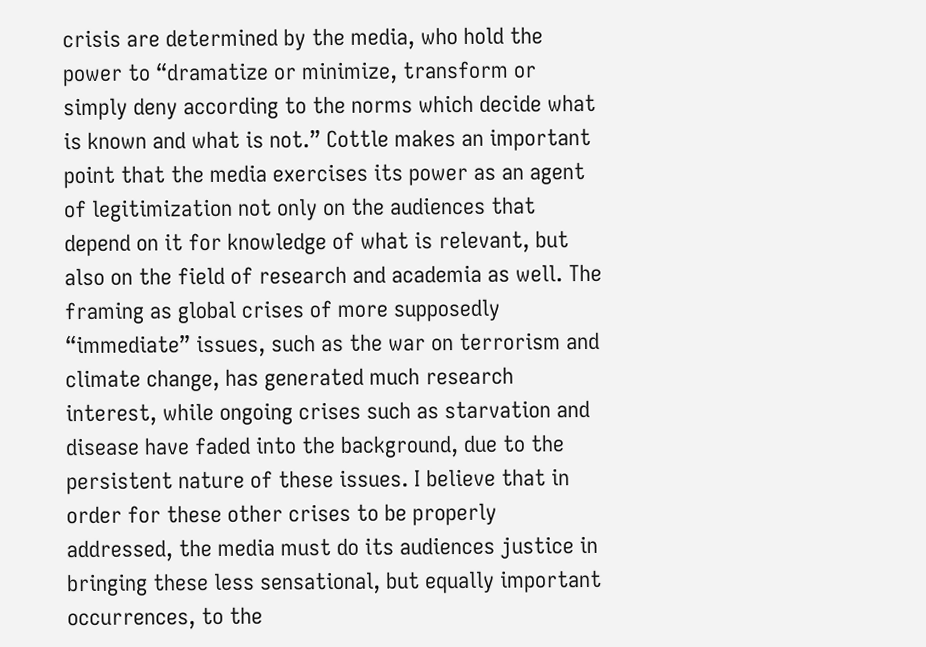crisis are determined by the media, who hold the power to “dramatize or minimize, transform or simply deny according to the norms which decide what is known and what is not.” Cottle makes an important point that the media exercises its power as an agent of legitimization not only on the audiences that depend on it for knowledge of what is relevant, but also on the field of research and academia as well. The framing as global crises of more supposedly “immediate” issues, such as the war on terrorism and climate change, has generated much research interest, while ongoing crises such as starvation and disease have faded into the background, due to the persistent nature of these issues. I believe that in order for these other crises to be properly addressed, the media must do its audiences justice in bringing these less sensational, but equally important occurrences, to the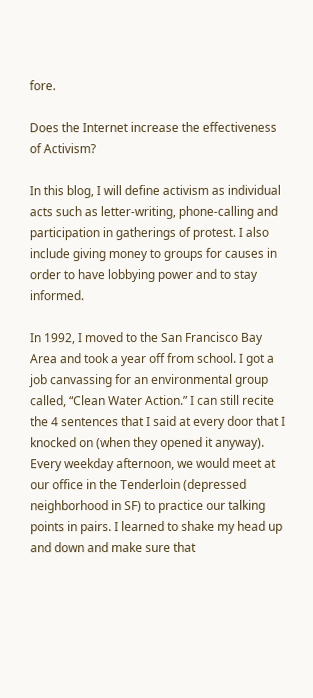fore.

Does the Internet increase the effectiveness of Activism?

In this blog, I will define activism as individual acts such as letter-writing, phone-calling and participation in gatherings of protest. I also include giving money to groups for causes in order to have lobbying power and to stay informed.

In 1992, I moved to the San Francisco Bay Area and took a year off from school. I got a job canvassing for an environmental group called, “Clean Water Action.” I can still recite the 4 sentences that I said at every door that I knocked on (when they opened it anyway). Every weekday afternoon, we would meet at our office in the Tenderloin (depressed neighborhood in SF) to practice our talking points in pairs. I learned to shake my head up and down and make sure that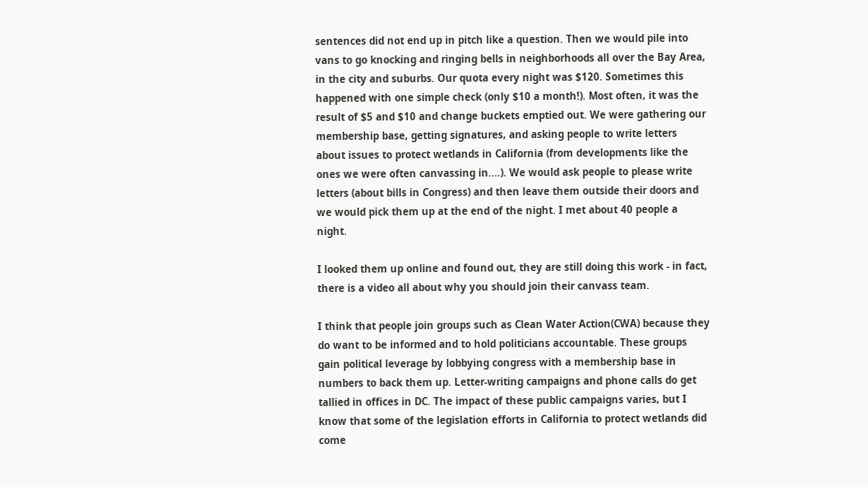sentences did not end up in pitch like a question. Then we would pile into vans to go knocking and ringing bells in neighborhoods all over the Bay Area, in the city and suburbs. Our quota every night was $120. Sometimes this happened with one simple check (only $10 a month!). Most often, it was the result of $5 and $10 and change buckets emptied out. We were gathering our membership base, getting signatures, and asking people to write letters about issues to protect wetlands in California (from developments like the ones we were often canvassing in....). We would ask people to please write letters (about bills in Congress) and then leave them outside their doors and we would pick them up at the end of the night. I met about 40 people a night.

I looked them up online and found out, they are still doing this work - in fact, there is a video all about why you should join their canvass team.

I think that people join groups such as Clean Water Action(CWA) because they do want to be informed and to hold politicians accountable. These groups gain political leverage by lobbying congress with a membership base in numbers to back them up. Letter-writing campaigns and phone calls do get tallied in offices in DC. The impact of these public campaigns varies, but I know that some of the legislation efforts in California to protect wetlands did come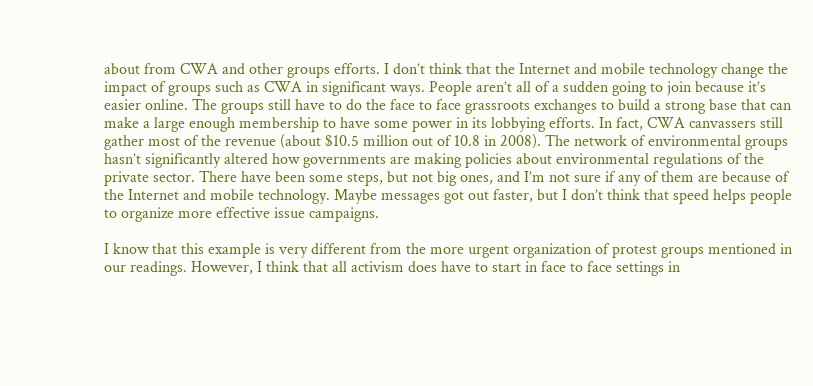about from CWA and other groups efforts. I don’t think that the Internet and mobile technology change the impact of groups such as CWA in significant ways. People aren’t all of a sudden going to join because it’s easier online. The groups still have to do the face to face grassroots exchanges to build a strong base that can make a large enough membership to have some power in its lobbying efforts. In fact, CWA canvassers still gather most of the revenue (about $10.5 million out of 10.8 in 2008). The network of environmental groups hasn’t significantly altered how governments are making policies about environmental regulations of the private sector. There have been some steps, but not big ones, and I’m not sure if any of them are because of the Internet and mobile technology. Maybe messages got out faster, but I don’t think that speed helps people to organize more effective issue campaigns.

I know that this example is very different from the more urgent organization of protest groups mentioned in our readings. However, I think that all activism does have to start in face to face settings in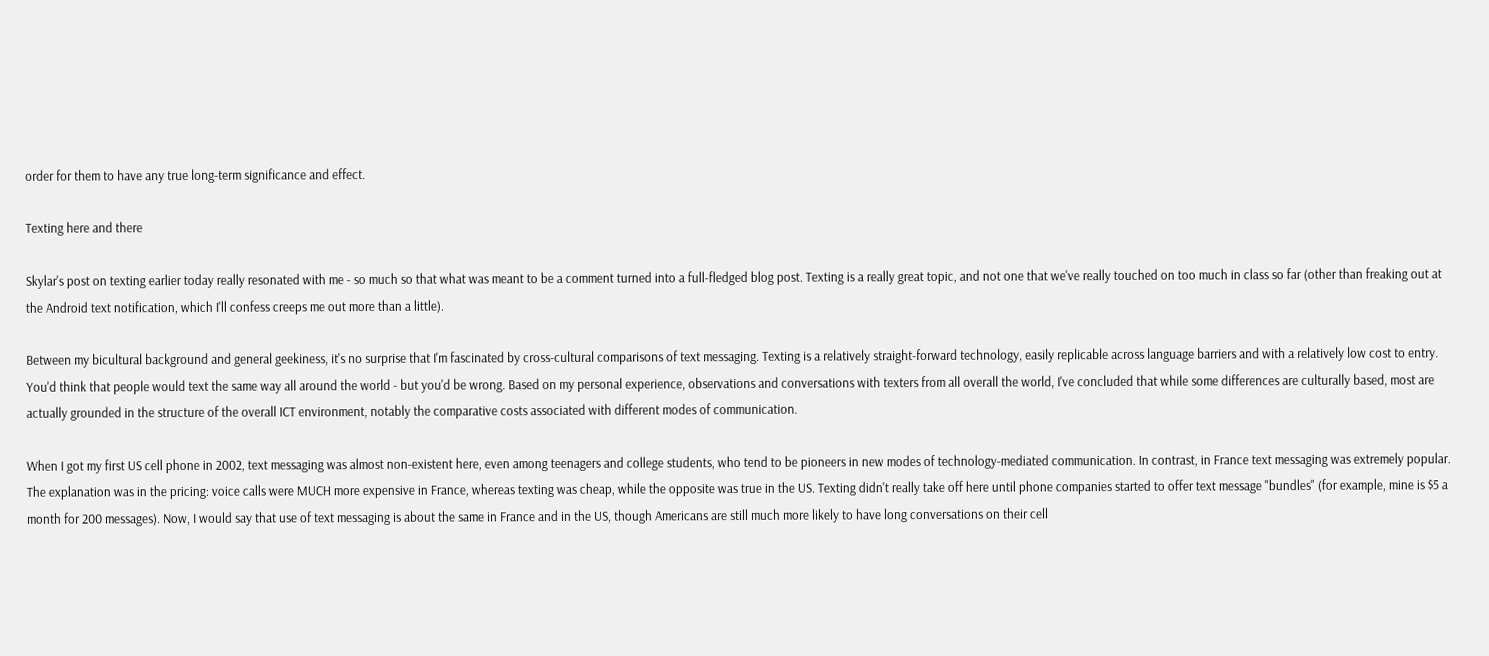order for them to have any true long-term significance and effect.

Texting here and there

Skylar's post on texting earlier today really resonated with me - so much so that what was meant to be a comment turned into a full-fledged blog post. Texting is a really great topic, and not one that we've really touched on too much in class so far (other than freaking out at the Android text notification, which I'll confess creeps me out more than a little).

Between my bicultural background and general geekiness, it's no surprise that I'm fascinated by cross-cultural comparisons of text messaging. Texting is a relatively straight-forward technology, easily replicable across language barriers and with a relatively low cost to entry. You'd think that people would text the same way all around the world - but you'd be wrong. Based on my personal experience, observations and conversations with texters from all overall the world, I've concluded that while some differences are culturally based, most are actually grounded in the structure of the overall ICT environment, notably the comparative costs associated with different modes of communication.

When I got my first US cell phone in 2002, text messaging was almost non-existent here, even among teenagers and college students, who tend to be pioneers in new modes of technology-mediated communication. In contrast, in France text messaging was extremely popular. The explanation was in the pricing: voice calls were MUCH more expensive in France, whereas texting was cheap, while the opposite was true in the US. Texting didn't really take off here until phone companies started to offer text message "bundles" (for example, mine is $5 a month for 200 messages). Now, I would say that use of text messaging is about the same in France and in the US, though Americans are still much more likely to have long conversations on their cell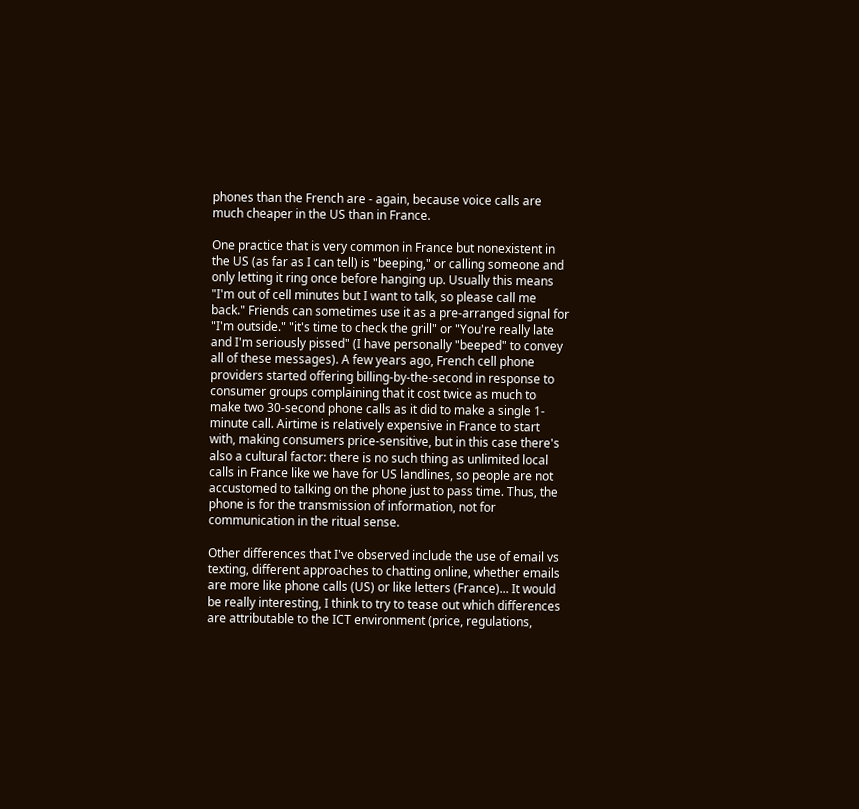phones than the French are - again, because voice calls are much cheaper in the US than in France.

One practice that is very common in France but nonexistent in the US (as far as I can tell) is "beeping," or calling someone and only letting it ring once before hanging up. Usually this means "I'm out of cell minutes but I want to talk, so please call me back." Friends can sometimes use it as a pre-arranged signal for "I'm outside." "it's time to check the grill" or "You're really late and I'm seriously pissed" (I have personally "beeped" to convey all of these messages). A few years ago, French cell phone providers started offering billing-by-the-second in response to consumer groups complaining that it cost twice as much to make two 30-second phone calls as it did to make a single 1-minute call. Airtime is relatively expensive in France to start with, making consumers price-sensitive, but in this case there's also a cultural factor: there is no such thing as unlimited local calls in France like we have for US landlines, so people are not accustomed to talking on the phone just to pass time. Thus, the phone is for the transmission of information, not for communication in the ritual sense.

Other differences that I've observed include the use of email vs texting, different approaches to chatting online, whether emails are more like phone calls (US) or like letters (France)... It would be really interesting, I think to try to tease out which differences are attributable to the ICT environment (price, regulations,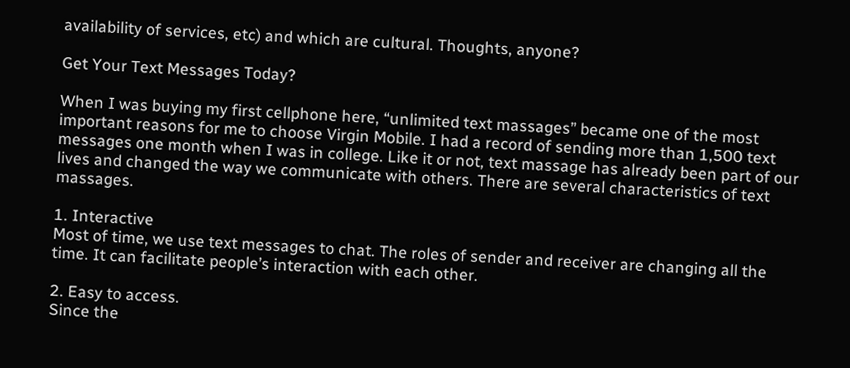availability of services, etc) and which are cultural. Thoughts, anyone?

Get Your Text Messages Today?

When I was buying my first cellphone here, “unlimited text massages” became one of the most important reasons for me to choose Virgin Mobile. I had a record of sending more than 1,500 text messages one month when I was in college. Like it or not, text massage has already been part of our lives and changed the way we communicate with others. There are several characteristics of text massages.

1. Interactive
Most of time, we use text messages to chat. The roles of sender and receiver are changing all the time. It can facilitate people’s interaction with each other.

2. Easy to access.
Since the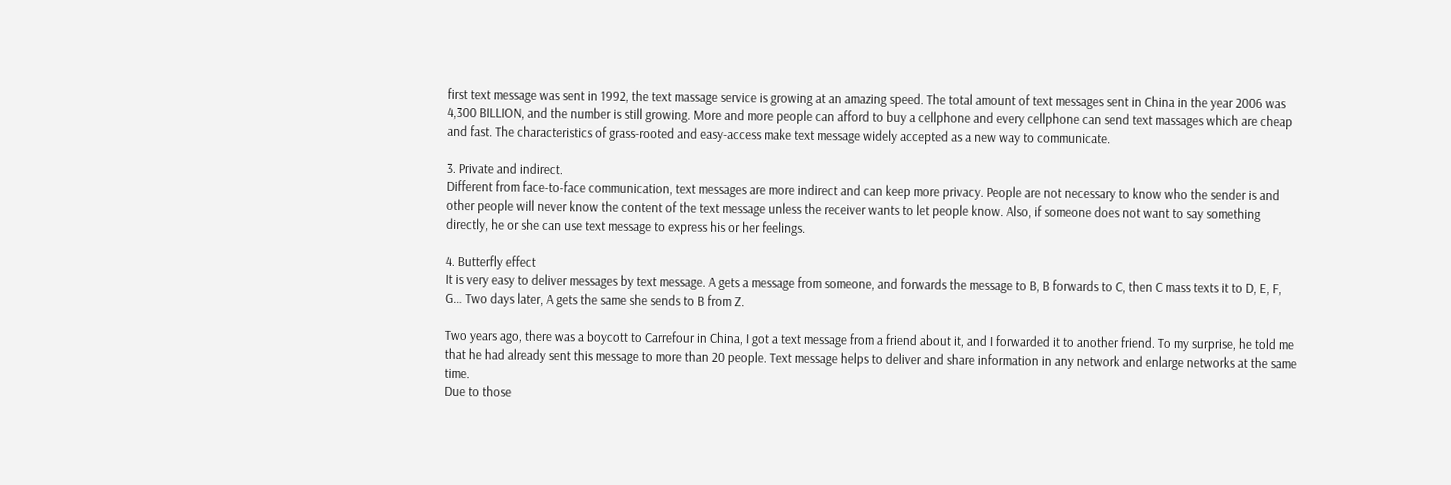first text message was sent in 1992, the text massage service is growing at an amazing speed. The total amount of text messages sent in China in the year 2006 was 4,300 BILLION, and the number is still growing. More and more people can afford to buy a cellphone and every cellphone can send text massages which are cheap and fast. The characteristics of grass-rooted and easy-access make text message widely accepted as a new way to communicate.

3. Private and indirect.
Different from face-to-face communication, text messages are more indirect and can keep more privacy. People are not necessary to know who the sender is and other people will never know the content of the text message unless the receiver wants to let people know. Also, if someone does not want to say something directly, he or she can use text message to express his or her feelings.

4. Butterfly effect
It is very easy to deliver messages by text message. A gets a message from someone, and forwards the message to B, B forwards to C, then C mass texts it to D, E, F, G… Two days later, A gets the same she sends to B from Z.

Two years ago, there was a boycott to Carrefour in China, I got a text message from a friend about it, and I forwarded it to another friend. To my surprise, he told me that he had already sent this message to more than 20 people. Text message helps to deliver and share information in any network and enlarge networks at the same time.
Due to those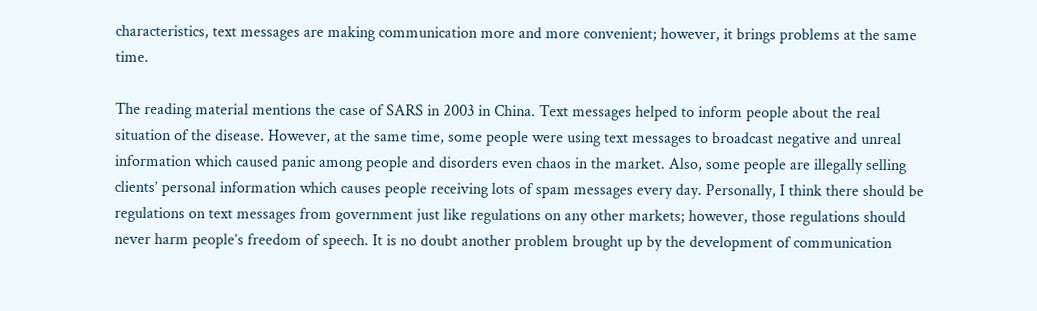characteristics, text messages are making communication more and more convenient; however, it brings problems at the same time.

The reading material mentions the case of SARS in 2003 in China. Text messages helped to inform people about the real situation of the disease. However, at the same time, some people were using text messages to broadcast negative and unreal information which caused panic among people and disorders even chaos in the market. Also, some people are illegally selling clients’ personal information which causes people receiving lots of spam messages every day. Personally, I think there should be regulations on text messages from government just like regulations on any other markets; however, those regulations should never harm people’s freedom of speech. It is no doubt another problem brought up by the development of communication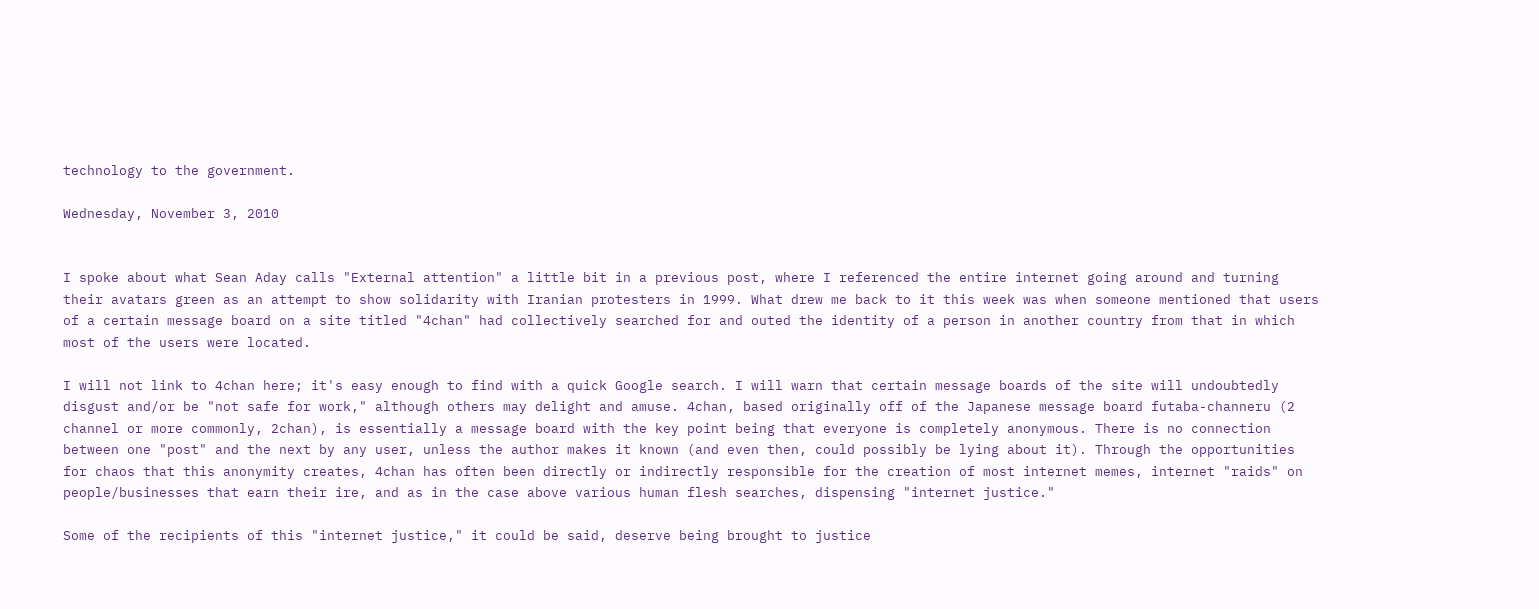technology to the government.

Wednesday, November 3, 2010


I spoke about what Sean Aday calls "External attention" a little bit in a previous post, where I referenced the entire internet going around and turning their avatars green as an attempt to show solidarity with Iranian protesters in 1999. What drew me back to it this week was when someone mentioned that users of a certain message board on a site titled "4chan" had collectively searched for and outed the identity of a person in another country from that in which most of the users were located.

I will not link to 4chan here; it's easy enough to find with a quick Google search. I will warn that certain message boards of the site will undoubtedly disgust and/or be "not safe for work," although others may delight and amuse. 4chan, based originally off of the Japanese message board futaba-channeru (2 channel or more commonly, 2chan), is essentially a message board with the key point being that everyone is completely anonymous. There is no connection between one "post" and the next by any user, unless the author makes it known (and even then, could possibly be lying about it). Through the opportunities for chaos that this anonymity creates, 4chan has often been directly or indirectly responsible for the creation of most internet memes, internet "raids" on people/businesses that earn their ire, and as in the case above various human flesh searches, dispensing "internet justice."

Some of the recipients of this "internet justice," it could be said, deserve being brought to justice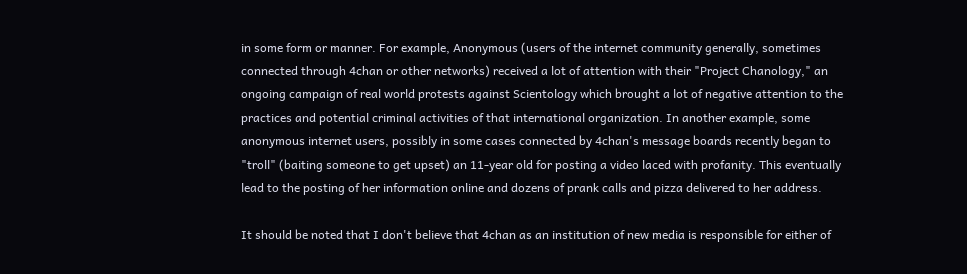in some form or manner. For example, Anonymous (users of the internet community generally, sometimes connected through 4chan or other networks) received a lot of attention with their "Project Chanology," an ongoing campaign of real world protests against Scientology which brought a lot of negative attention to the practices and potential criminal activities of that international organization. In another example, some anonymous internet users, possibly in some cases connected by 4chan's message boards recently began to "troll" (baiting someone to get upset) an 11-year old for posting a video laced with profanity. This eventually lead to the posting of her information online and dozens of prank calls and pizza delivered to her address.

It should be noted that I don't believe that 4chan as an institution of new media is responsible for either of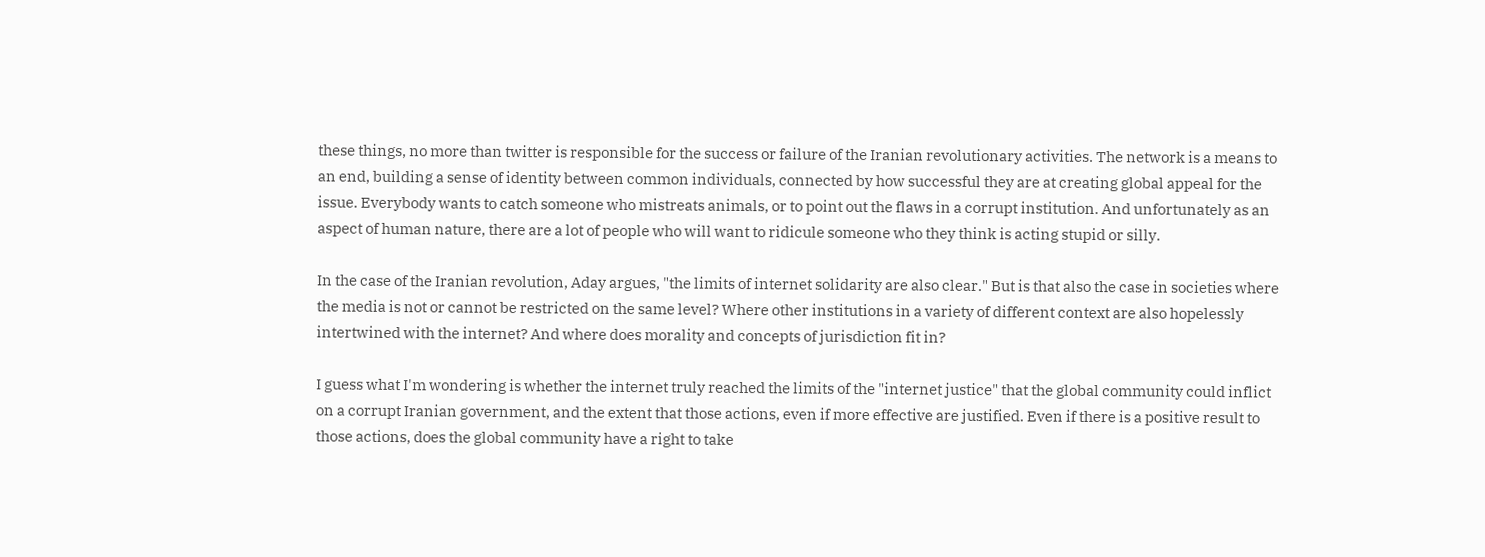these things, no more than twitter is responsible for the success or failure of the Iranian revolutionary activities. The network is a means to an end, building a sense of identity between common individuals, connected by how successful they are at creating global appeal for the issue. Everybody wants to catch someone who mistreats animals, or to point out the flaws in a corrupt institution. And unfortunately as an aspect of human nature, there are a lot of people who will want to ridicule someone who they think is acting stupid or silly.

In the case of the Iranian revolution, Aday argues, "the limits of internet solidarity are also clear." But is that also the case in societies where the media is not or cannot be restricted on the same level? Where other institutions in a variety of different context are also hopelessly intertwined with the internet? And where does morality and concepts of jurisdiction fit in?

I guess what I'm wondering is whether the internet truly reached the limits of the "internet justice" that the global community could inflict on a corrupt Iranian government, and the extent that those actions, even if more effective are justified. Even if there is a positive result to those actions, does the global community have a right to take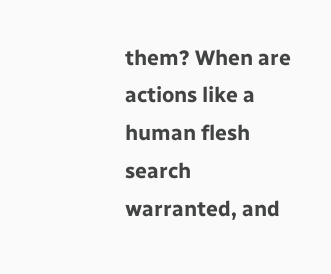them? When are actions like a human flesh search warranted, and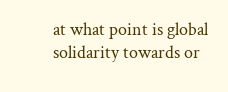at what point is global solidarity towards or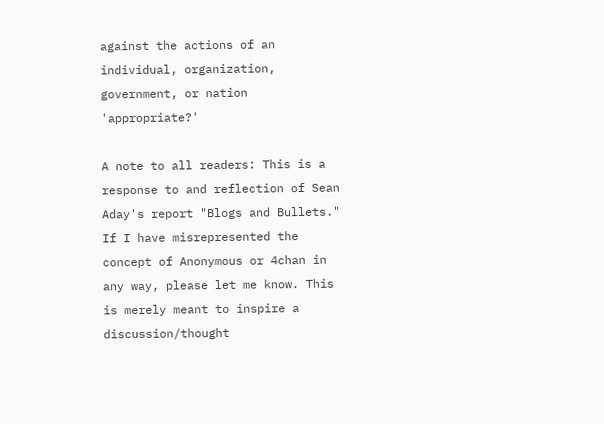against the actions of an individual, organization, government, or nation 'appropriate?'

A note to all readers: This is a response to and reflection of Sean Aday's report "Blogs and Bullets." If I have misrepresented the concept of Anonymous or 4chan in any way, please let me know. This is merely meant to inspire a discussion/thought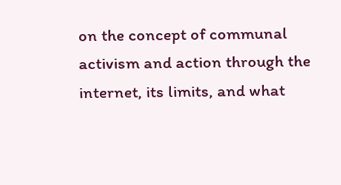on the concept of communal activism and action through the internet, its limits, and what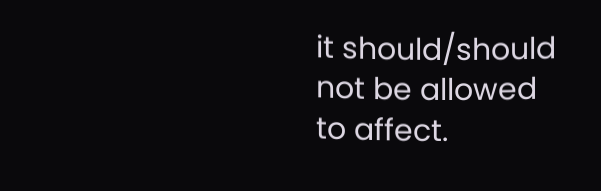it should/should not be allowed to affect.